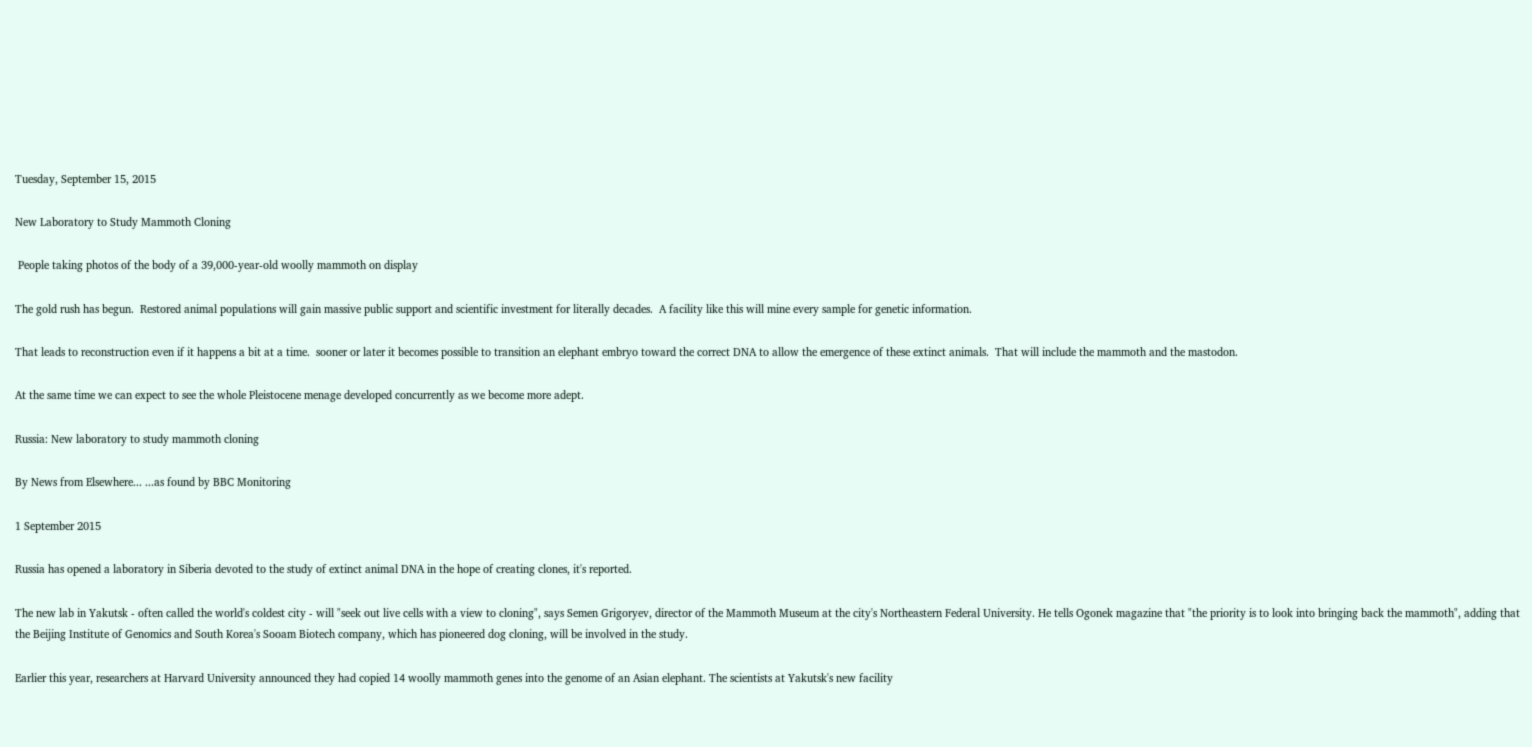Tuesday, September 15, 2015

New Laboratory to Study Mammoth Cloning

 People taking photos of the body of a 39,000-year-old woolly mammoth on display

The gold rush has begun.  Restored animal populations will gain massive public support and scientific investment for literally decades.  A facility like this will mine every sample for genetic information.

That leads to reconstruction even if it happens a bit at a time.  sooner or later it becomes possible to transition an elephant embryo toward the correct DNA to allow the emergence of these extinct animals.  That will include the mammoth and the mastodon.

At the same time we can expect to see the whole Pleistocene menage developed concurrently as we become more adept.

Russia: New laboratory to study mammoth cloning

By News from Elsewhere... ...as found by BBC Monitoring

1 September 2015

Russia has opened a laboratory in Siberia devoted to the study of extinct animal DNA in the hope of creating clones, it's reported.

The new lab in Yakutsk - often called the world's coldest city - will "seek out live cells with a view to cloning", says Semen Grigoryev, director of the Mammoth Museum at the city's Northeastern Federal University. He tells Ogonek magazine that "the priority is to look into bringing back the mammoth", adding that the Beijing Institute of Genomics and South Korea's Sooam Biotech company, which has pioneered dog cloning, will be involved in the study.

Earlier this year, researchers at Harvard University announced they had copied 14 woolly mammoth genes into the genome of an Asian elephant. The scientists at Yakutsk's new facility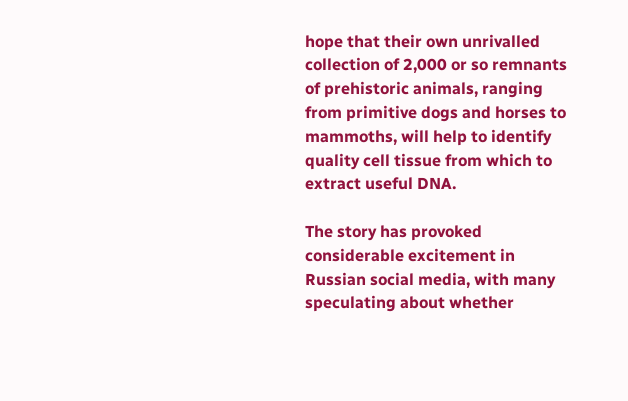hope that their own unrivalled collection of 2,000 or so remnants of prehistoric animals, ranging from primitive dogs and horses to mammoths, will help to identify quality cell tissue from which to extract useful DNA.

The story has provoked considerable excitement in Russian social media, with many speculating about whether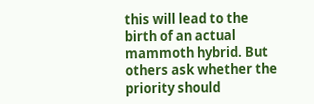this will lead to the birth of an actual mammoth hybrid. But others ask whether the priority should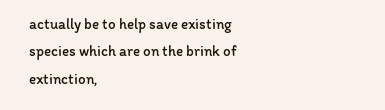actually be to help save existing species which are on the brink of extinction,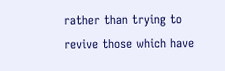rather than trying to revive those which have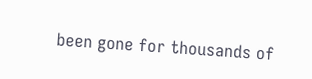been gone for thousands of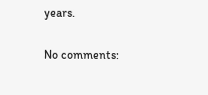years.

No comments: